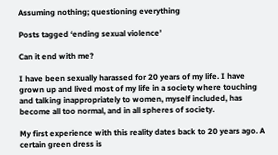Assuming nothing; questioning everything

Posts tagged ‘ending sexual violence’

Can it end with me?

I have been sexually harassed for 20 years of my life. I have grown up and lived most of my life in a society where touching and talking inappropriately to women, myself included, has become all too normal, and in all spheres of society.

My first experience with this reality dates back to 20 years ago. A certain green dress is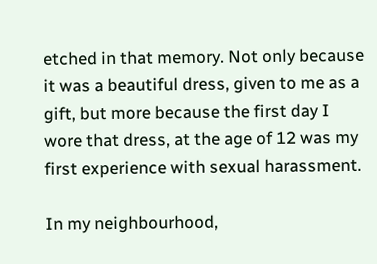etched in that memory. Not only because it was a beautiful dress, given to me as a gift, but more because the first day I wore that dress, at the age of 12 was my first experience with sexual harassment.

In my neighbourhood,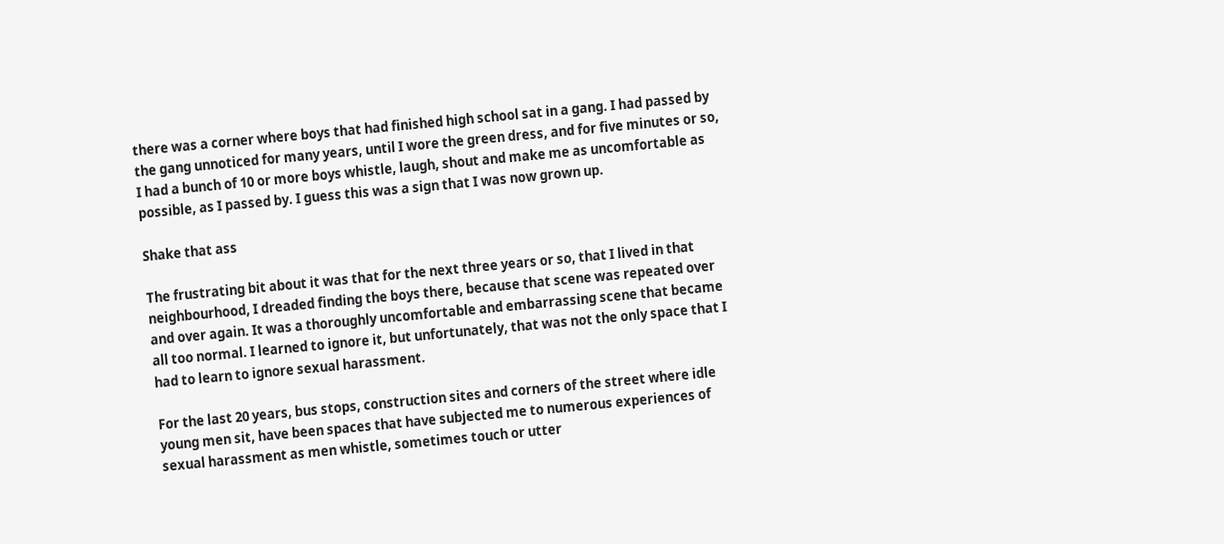there was a corner where boys that had finished high school sat in a gang. I had passed by the gang unnoticed for many years, until I wore the green dress, and for five minutes or so, I had a bunch of 10 or more boys whistle, laugh, shout and make me as uncomfortable as possible, as I passed by. I guess this was a sign that I was now grown up.

Shake that ass

The frustrating bit about it was that for the next three years or so, that I lived in that neighbourhood, I dreaded finding the boys there, because that scene was repeated over and over again. It was a thoroughly uncomfortable and embarrassing scene that became all too normal. I learned to ignore it, but unfortunately, that was not the only space that I had to learn to ignore sexual harassment.

For the last 20 years, bus stops, construction sites and corners of the street where idle young men sit, have been spaces that have subjected me to numerous experiences of sexual harassment as men whistle, sometimes touch or utter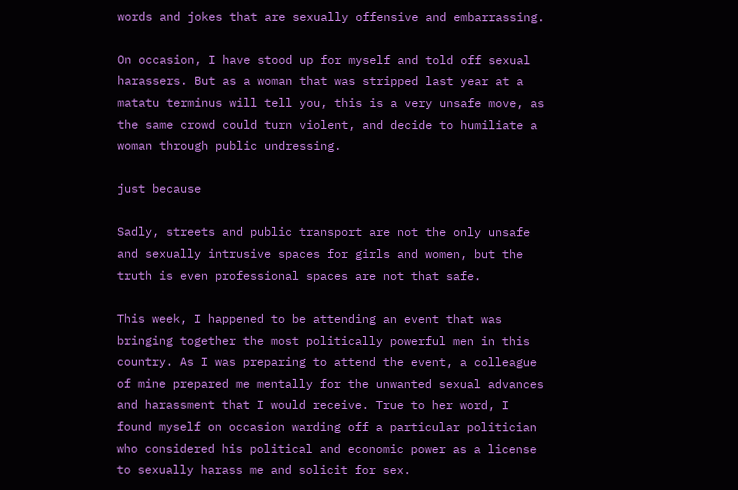words and jokes that are sexually offensive and embarrassing.

On occasion, I have stood up for myself and told off sexual harassers. But as a woman that was stripped last year at a matatu terminus will tell you, this is a very unsafe move, as the same crowd could turn violent, and decide to humiliate a woman through public undressing.

just because

Sadly, streets and public transport are not the only unsafe and sexually intrusive spaces for girls and women, but the truth is even professional spaces are not that safe.

This week, I happened to be attending an event that was bringing together the most politically powerful men in this country. As I was preparing to attend the event, a colleague of mine prepared me mentally for the unwanted sexual advances and harassment that I would receive. True to her word, I found myself on occasion warding off a particular politician who considered his political and economic power as a license to sexually harass me and solicit for sex.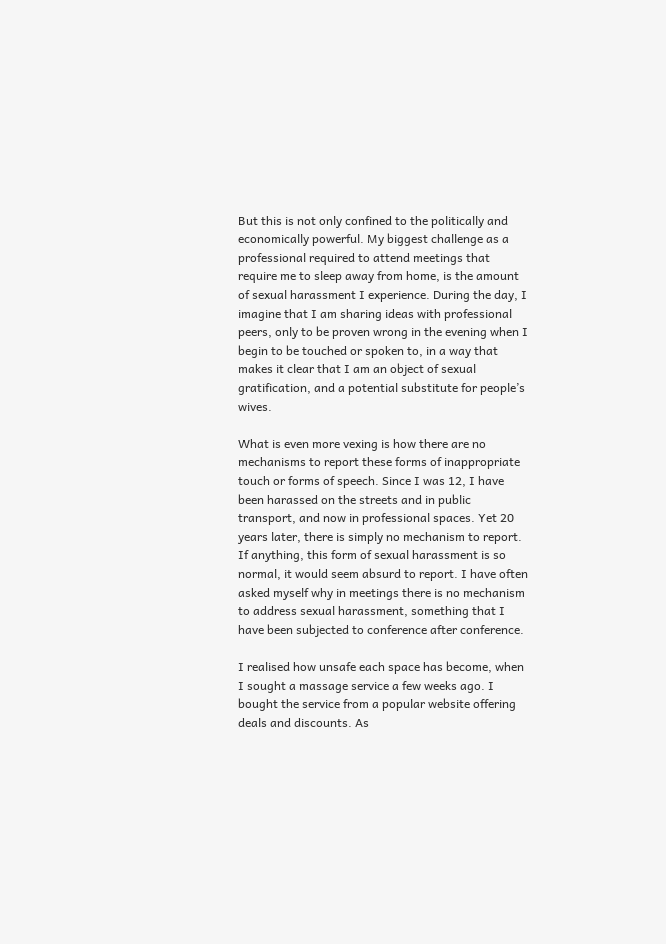But this is not only confined to the politically and economically powerful. My biggest challenge as a professional required to attend meetings that require me to sleep away from home, is the amount of sexual harassment I experience. During the day, I imagine that I am sharing ideas with professional peers, only to be proven wrong in the evening when I begin to be touched or spoken to, in a way that makes it clear that I am an object of sexual gratification, and a potential substitute for people’s wives.

What is even more vexing is how there are no mechanisms to report these forms of inappropriate touch or forms of speech. Since I was 12, I have been harassed on the streets and in public transport, and now in professional spaces. Yet 20 years later, there is simply no mechanism to report. If anything, this form of sexual harassment is so normal, it would seem absurd to report. I have often asked myself why in meetings there is no mechanism to address sexual harassment, something that I have been subjected to conference after conference.

I realised how unsafe each space has become, when I sought a massage service a few weeks ago. I bought the service from a popular website offering deals and discounts. As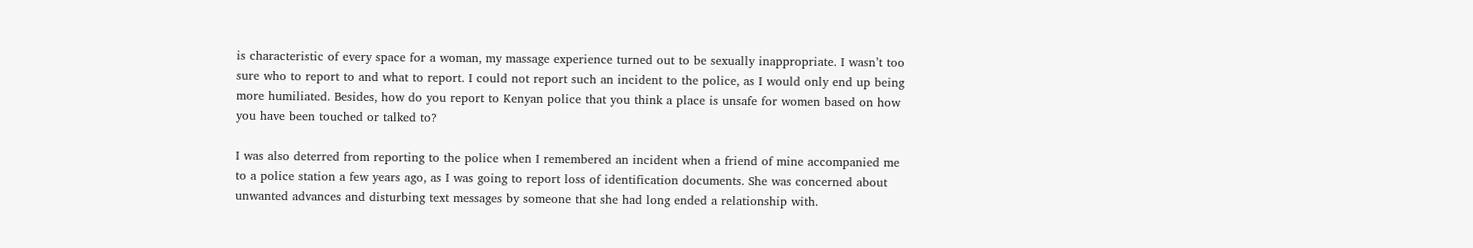is characteristic of every space for a woman, my massage experience turned out to be sexually inappropriate. I wasn’t too sure who to report to and what to report. I could not report such an incident to the police, as I would only end up being more humiliated. Besides, how do you report to Kenyan police that you think a place is unsafe for women based on how you have been touched or talked to?

I was also deterred from reporting to the police when I remembered an incident when a friend of mine accompanied me to a police station a few years ago, as I was going to report loss of identification documents. She was concerned about unwanted advances and disturbing text messages by someone that she had long ended a relationship with.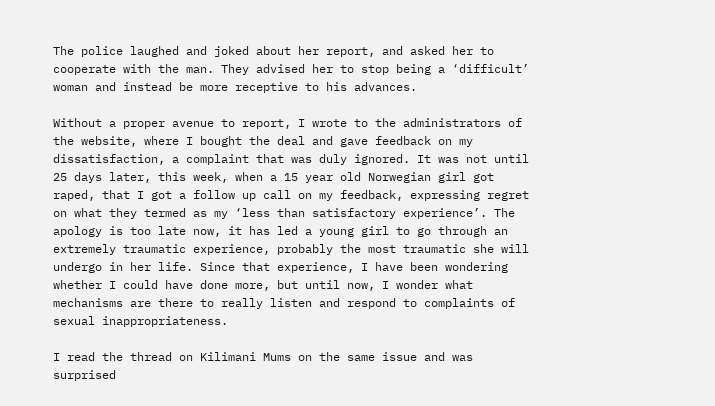The police laughed and joked about her report, and asked her to cooperate with the man. They advised her to stop being a ‘difficult’ woman and instead be more receptive to his advances.

Without a proper avenue to report, I wrote to the administrators of the website, where I bought the deal and gave feedback on my dissatisfaction, a complaint that was duly ignored. It was not until 25 days later, this week, when a 15 year old Norwegian girl got raped, that I got a follow up call on my feedback, expressing regret on what they termed as my ‘less than satisfactory experience’. The apology is too late now, it has led a young girl to go through an extremely traumatic experience, probably the most traumatic she will undergo in her life. Since that experience, I have been wondering whether I could have done more, but until now, I wonder what mechanisms are there to really listen and respond to complaints of sexual inappropriateness.

I read the thread on Kilimani Mums on the same issue and was surprised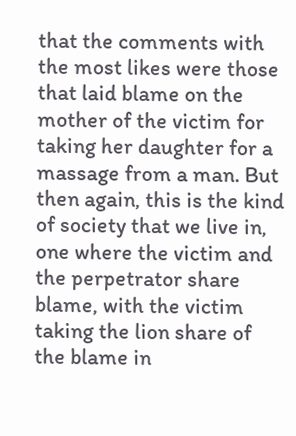that the comments with the most likes were those that laid blame on the mother of the victim for taking her daughter for a massage from a man. But then again, this is the kind of society that we live in, one where the victim and the perpetrator share blame, with the victim taking the lion share of the blame in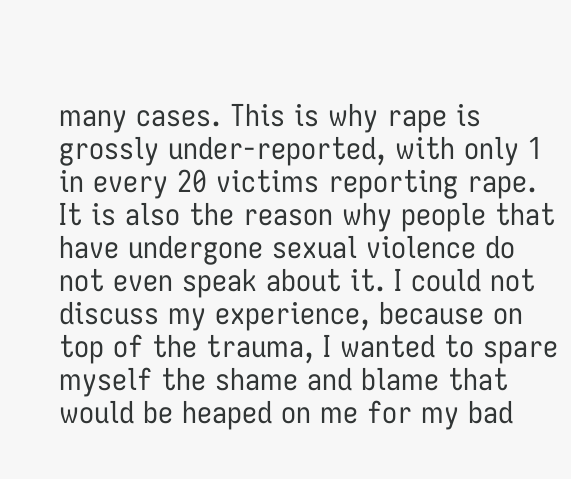many cases. This is why rape is grossly under-reported, with only 1 in every 20 victims reporting rape. It is also the reason why people that have undergone sexual violence do not even speak about it. I could not discuss my experience, because on top of the trauma, I wanted to spare myself the shame and blame that would be heaped on me for my bad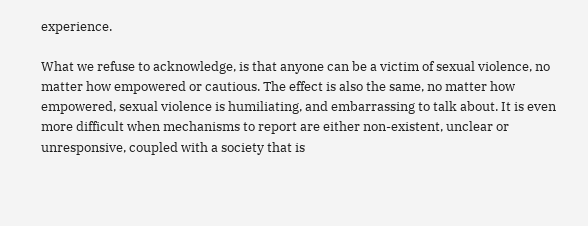experience.

What we refuse to acknowledge, is that anyone can be a victim of sexual violence, no matter how empowered or cautious. The effect is also the same, no matter how empowered, sexual violence is humiliating, and embarrassing to talk about. It is even more difficult when mechanisms to report are either non-existent, unclear or unresponsive, coupled with a society that is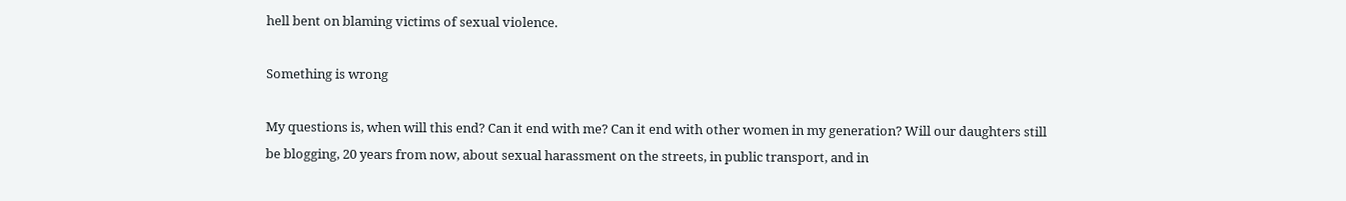hell bent on blaming victims of sexual violence.

Something is wrong

My questions is, when will this end? Can it end with me? Can it end with other women in my generation? Will our daughters still be blogging, 20 years from now, about sexual harassment on the streets, in public transport, and in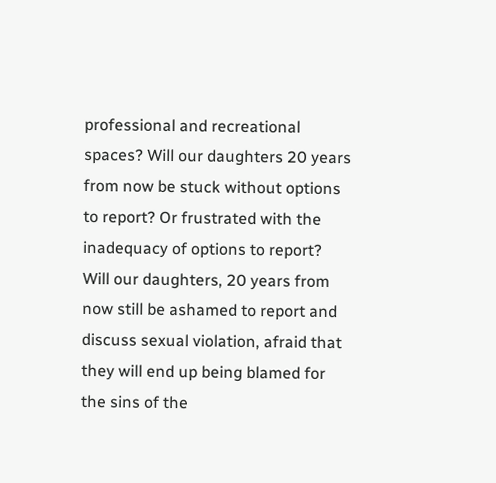professional and recreational spaces? Will our daughters 20 years from now be stuck without options to report? Or frustrated with the inadequacy of options to report? Will our daughters, 20 years from now still be ashamed to report and discuss sexual violation, afraid that they will end up being blamed for the sins of the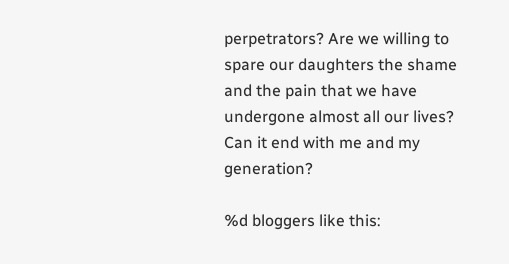perpetrators? Are we willing to spare our daughters the shame and the pain that we have undergone almost all our lives? Can it end with me and my generation?

%d bloggers like this: